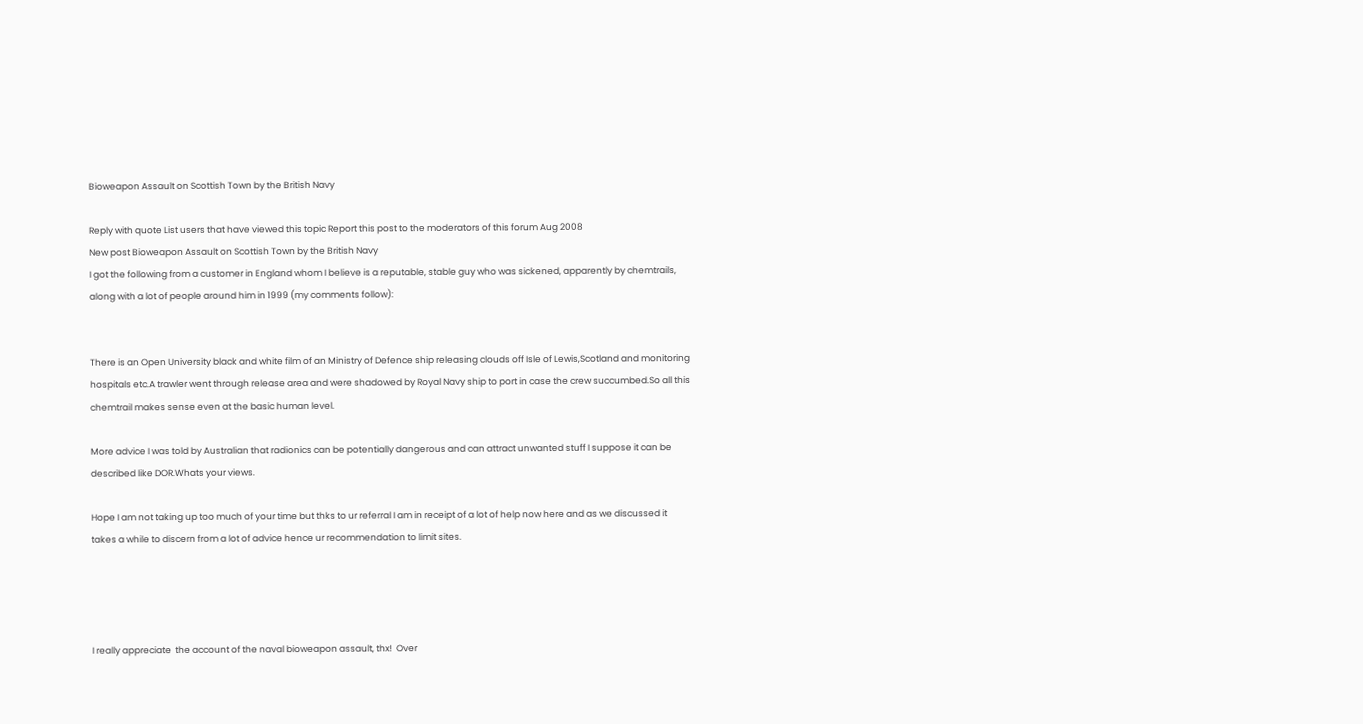Bioweapon Assault on Scottish Town by the British Navy

Reply with quote List users that have viewed this topic Report this post to the moderators of this forum Aug 2008
New post Bioweapon Assault on Scottish Town by the British Navy
I got the following from a customer in England whom I believe is a reputable, stable guy who was sickened, apparently by chemtrails, along with a lot of people around him in 1999 (my comments follow):


There is an Open University black and white film of an Ministry of Defence ship releasing clouds off Isle of Lewis,Scotland and monitoring hospitals etc.A trawler went through release area and were shadowed by Royal Navy ship to port in case the crew succumbed.So all this chemtrail makes sense even at the basic human level.

More advice I was told by Australian that radionics can be potentially dangerous and can attract unwanted stuff I suppose it can be described like DOR.Whats your views.

Hope I am not taking up too much of your time but thks to ur referral I am in receipt of a lot of help now here and as we discussed it takes a while to discern from a lot of advice hence ur recommendation to limit sites.




I really appreciate  the account of the naval bioweapon assault, thx!  Over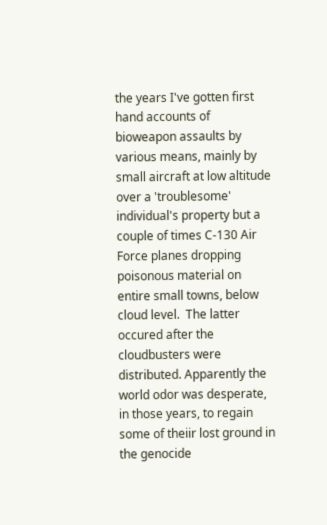the years I've gotten first hand accounts of bioweapon assaults by various means, mainly by small aircraft at low altitude over a 'troublesome' individual's property but a couple of times C-130 Air Force planes dropping poisonous material on entire small towns, below cloud level.  The latter occured after the cloudbusters were distributed. Apparently the world odor was desperate, in those years, to regain some of theiir lost ground in the genocide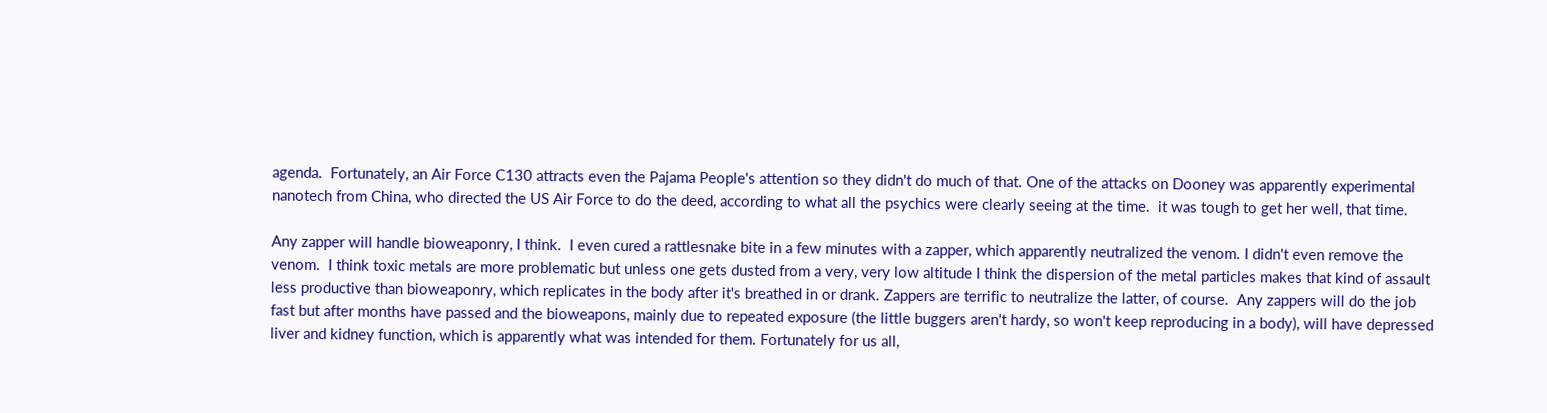agenda.  Fortunately, an Air Force C130 attracts even the Pajama People's attention so they didn't do much of that. One of the attacks on Dooney was apparently experimental nanotech from China, who directed the US Air Force to do the deed, according to what all the psychics were clearly seeing at the time.  it was tough to get her well, that time.

Any zapper will handle bioweaponry, I think.  I even cured a rattlesnake bite in a few minutes with a zapper, which apparently neutralized the venom. I didn't even remove the venom.  I think toxic metals are more problematic but unless one gets dusted from a very, very low altitude I think the dispersion of the metal particles makes that kind of assault less productive than bioweaponry, which replicates in the body after it's breathed in or drank. Zappers are terrific to neutralize the latter, of course.  Any zappers will do the job fast but after months have passed and the bioweapons, mainly due to repeated exposure (the little buggers aren't hardy, so won't keep reproducing in a body), will have depressed liver and kidney function, which is apparently what was intended for them. Fortunately for us all,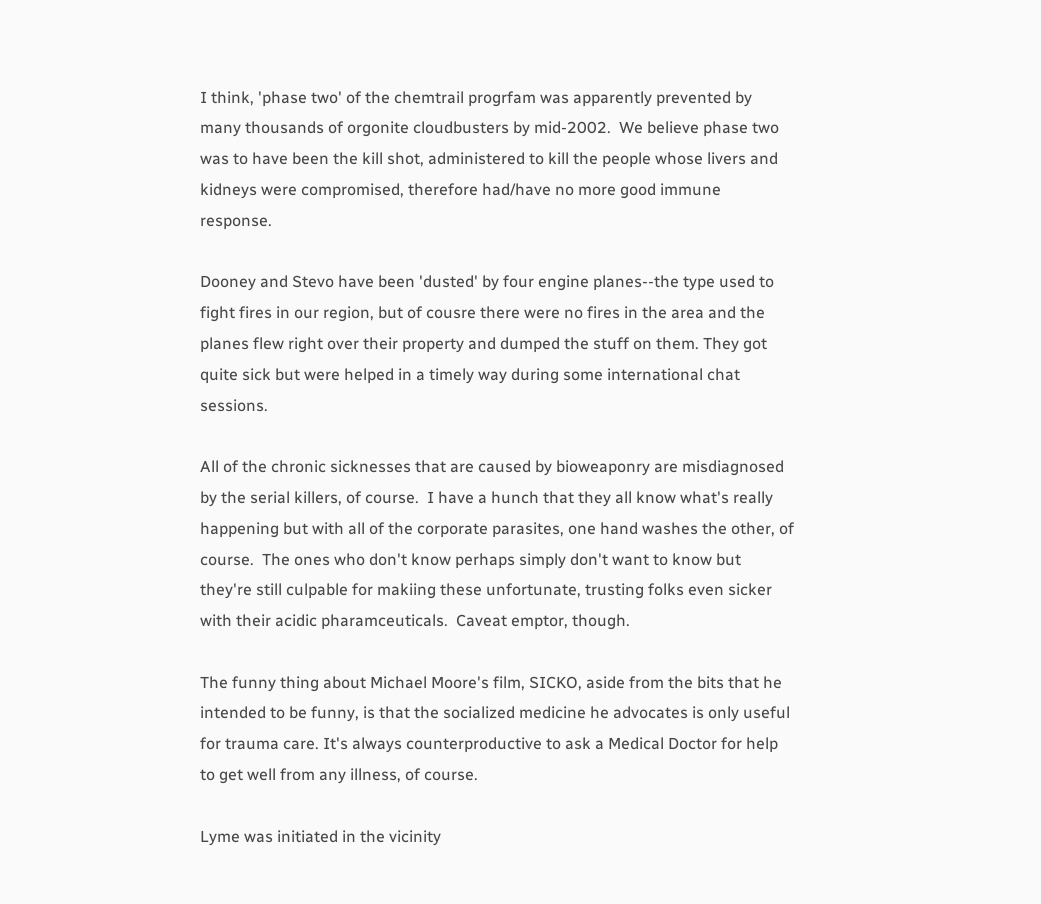I think, 'phase two' of the chemtrail progrfam was apparently prevented by many thousands of orgonite cloudbusters by mid-2002.  We believe phase two was to have been the kill shot, administered to kill the people whose livers and kidneys were compromised, therefore had/have no more good immune response.

Dooney and Stevo have been 'dusted' by four engine planes--the type used to fight fires in our region, but of cousre there were no fires in the area and the planes flew right over their property and dumped the stuff on them. They got quite sick but were helped in a timely way during some international chat sessions.

All of the chronic sicknesses that are caused by bioweaponry are misdiagnosed by the serial killers, of course.  I have a hunch that they all know what's really happening but with all of the corporate parasites, one hand washes the other, of course.  The ones who don't know perhaps simply don't want to know but they're still culpable for makiing these unfortunate, trusting folks even sicker with their acidic pharamceuticals.  Caveat emptor, though.

The funny thing about Michael Moore's film, SICKO, aside from the bits that he intended to be funny, is that the socialized medicine he advocates is only useful for trauma care. It's always counterproductive to ask a Medical Doctor for help to get well from any illness, of course.

Lyme was initiated in the vicinity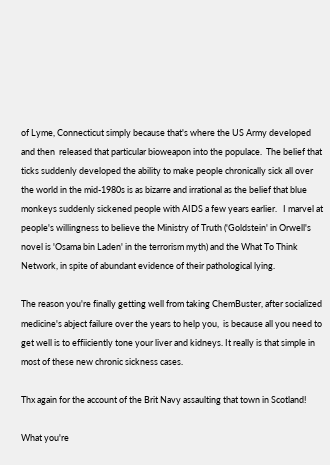of Lyme, Connecticut simply because that's where the US Army developed and then  released that particular bioweapon into the populace.  The belief that ticks suddenly developed the ability to make people chronically sick all over the world in the mid-1980s is as bizarre and irrational as the belief that blue monkeys suddenly sickened people with AIDS a few years earlier.   I marvel at people's willingness to believe the Ministry of Truth ('Goldstein' in Orwell's novel is 'Osama bin Laden' in the terrorism myth) and the What To Think Network, in spite of abundant evidence of their pathological lying.

The reason you're finally getting well from taking ChemBuster, after socialized medicine's abject failure over the years to help you,  is because all you need to get well is to effiiciently tone your liver and kidneys. It really is that simple in most of these new chronic sickness cases.

Thx again for the account of the Brit Navy assaulting that town in Scotland!

What you're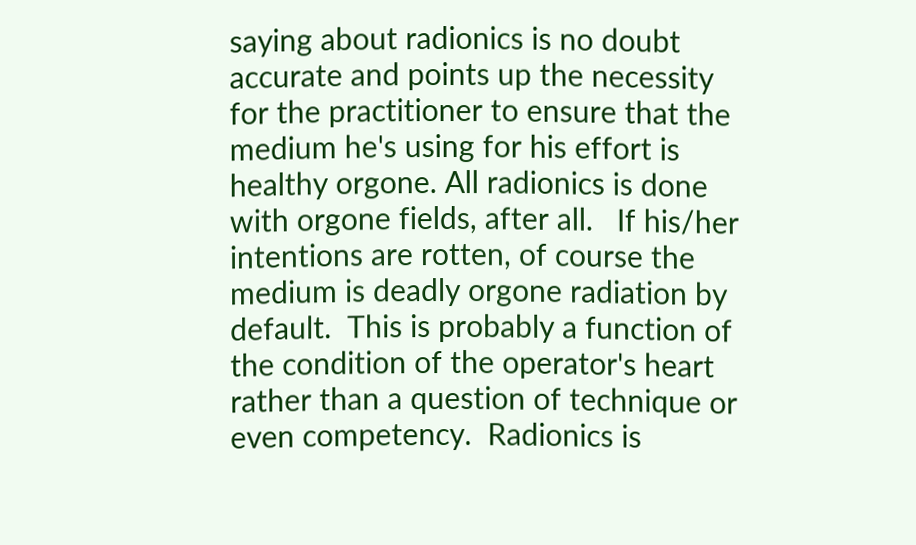saying about radionics is no doubt accurate and points up the necessity for the practitioner to ensure that the medium he's using for his effort is healthy orgone. All radionics is done with orgone fields, after all.   If his/her intentions are rotten, of course the medium is deadly orgone radiation by default.  This is probably a function of the condition of the operator's heart rather than a question of technique or even competency.  Radionics is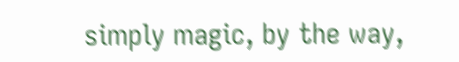simply magic, by the way,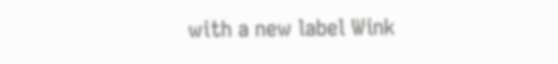with a new label Wink